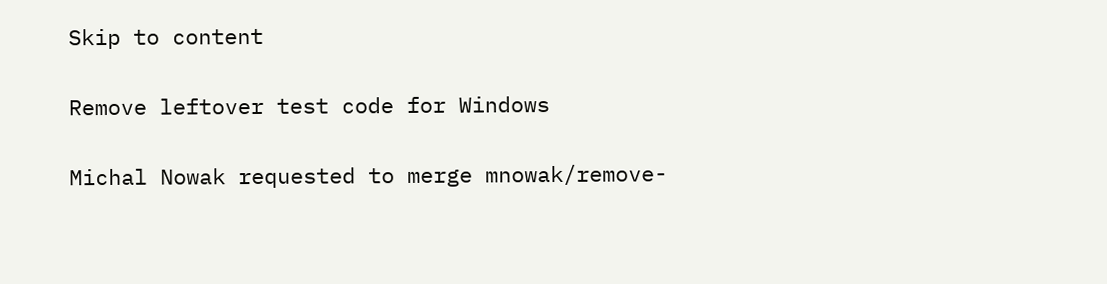Skip to content

Remove leftover test code for Windows

Michal Nowak requested to merge mnowak/remove-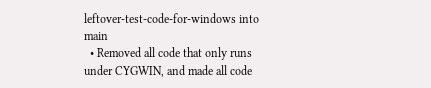leftover-test-code-for-windows into main
  • Removed all code that only runs under CYGWIN, and made all code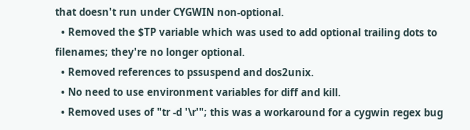that doesn't run under CYGWIN non-optional.
  • Removed the $TP variable which was used to add optional trailing dots to filenames; they're no longer optional.
  • Removed references to pssuspend and dos2unix.
  • No need to use environment variables for diff and kill.
  • Removed uses of "tr -d '\r'"; this was a workaround for a cygwin regex bug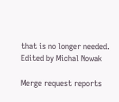that is no longer needed.
Edited by Michal Nowak

Merge request reports